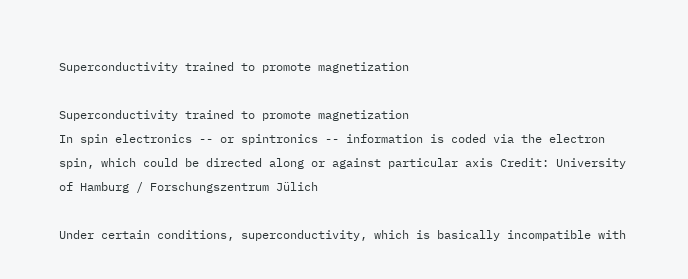Superconductivity trained to promote magnetization

Superconductivity trained to promote magnetization
In spin electronics -- or spintronics -- information is coded via the electron spin, which could be directed along or against particular axis Credit: University of Hamburg / Forschungszentrum Jülich

Under certain conditions, superconductivity, which is basically incompatible with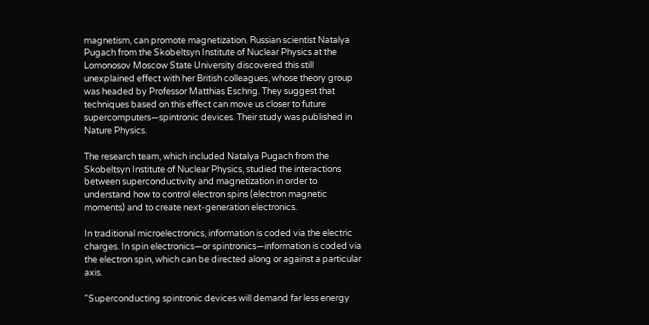magnetism, can promote magnetization. Russian scientist Natalya Pugach from the Skobeltsyn Institute of Nuclear Physics at the Lomonosov Moscow State University discovered this still unexplained effect with her British colleagues, whose theory group was headed by Professor Matthias Eschrig. They suggest that techniques based on this effect can move us closer to future supercomputers—spintronic devices. Their study was published in Nature Physics.

The research team, which included Natalya Pugach from the Skobeltsyn Institute of Nuclear Physics, studied the interactions between superconductivity and magnetization in order to understand how to control electron spins (electron magnetic moments) and to create next-generation electronics.

In traditional microelectronics, information is coded via the electric charges. In spin electronics—or spintronics—information is coded via the electron spin, which can be directed along or against a particular axis.

"Superconducting spintronic devices will demand far less energy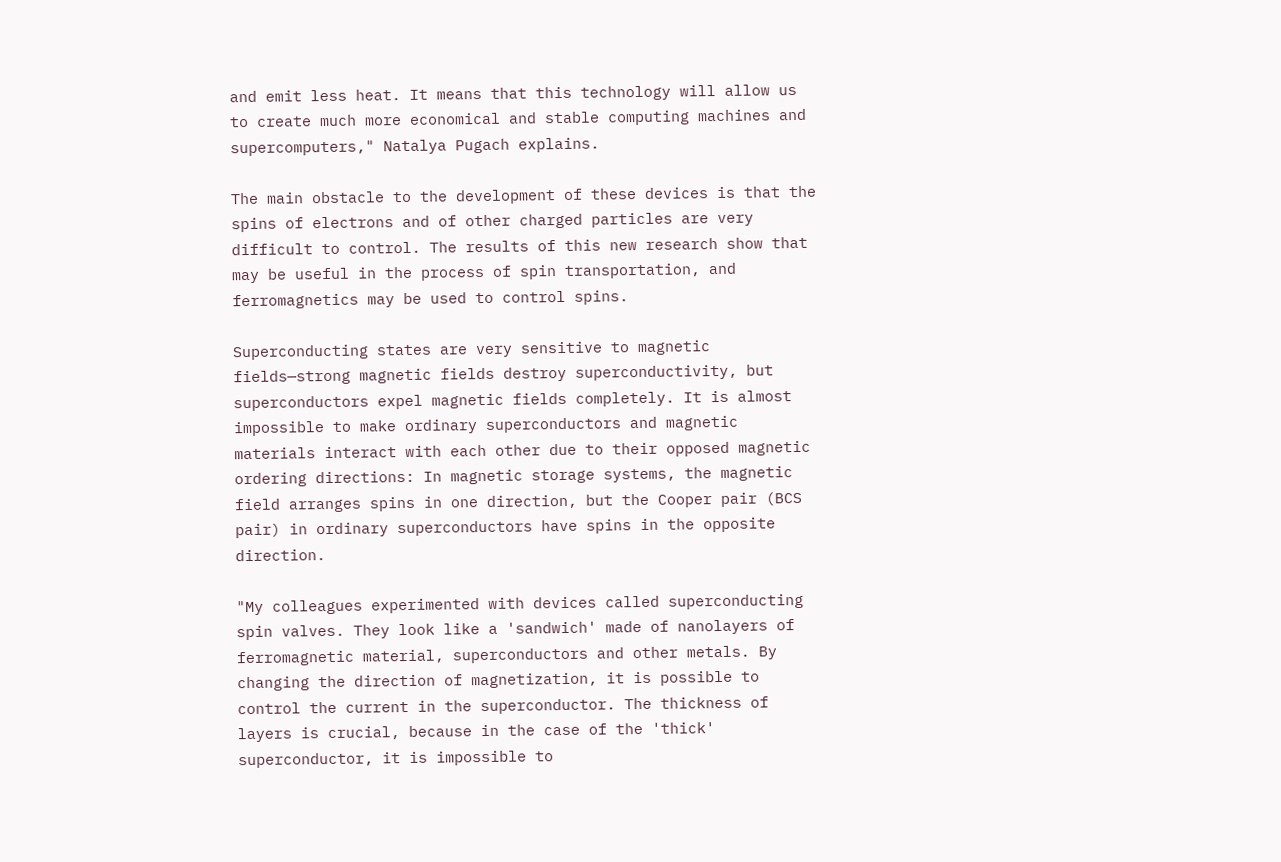and emit less heat. It means that this technology will allow us to create much more economical and stable computing machines and supercomputers," Natalya Pugach explains.

The main obstacle to the development of these devices is that the spins of electrons and of other charged particles are very difficult to control. The results of this new research show that may be useful in the process of spin transportation, and ferromagnetics may be used to control spins.

Superconducting states are very sensitive to magnetic fields—strong magnetic fields destroy superconductivity, but superconductors expel magnetic fields completely. It is almost impossible to make ordinary superconductors and magnetic materials interact with each other due to their opposed magnetic ordering directions: In magnetic storage systems, the magnetic field arranges spins in one direction, but the Cooper pair (BCS pair) in ordinary superconductors have spins in the opposite direction.

"My colleagues experimented with devices called superconducting spin valves. They look like a 'sandwich' made of nanolayers of ferromagnetic material, superconductors and other metals. By changing the direction of magnetization, it is possible to control the current in the superconductor. The thickness of layers is crucial, because in the case of the 'thick' superconductor, it is impossible to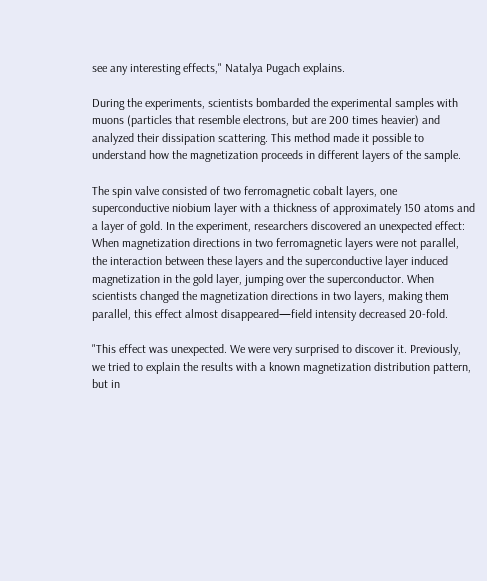see any interesting effects," Natalya Pugach explains.

During the experiments, scientists bombarded the experimental samples with muons (particles that resemble electrons, but are 200 times heavier) and analyzed their dissipation scattering. This method made it possible to understand how the magnetization proceeds in different layers of the sample.

The spin valve consisted of two ferromagnetic cobalt layers, one superconductive niobium layer with a thickness of approximately 150 atoms and a layer of gold. In the experiment, researchers discovered an unexpected effect: When magnetization directions in two ferromagnetic layers were not parallel, the interaction between these layers and the superconductive layer induced magnetization in the gold layer, jumping over the superconductor. When scientists changed the magnetization directions in two layers, making them parallel, this effect almost disappeared—field intensity decreased 20-fold.

"This effect was unexpected. We were very surprised to discover it. Previously, we tried to explain the results with a known magnetization distribution pattern, but in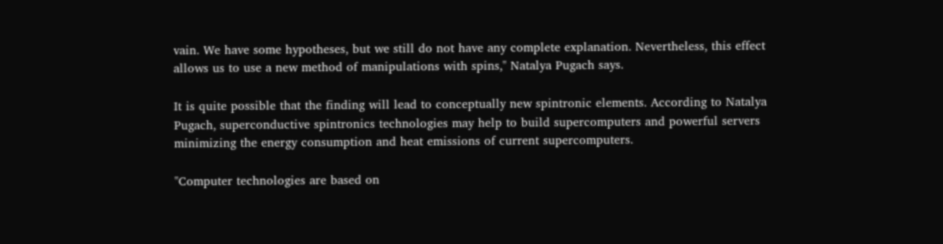vain. We have some hypotheses, but we still do not have any complete explanation. Nevertheless, this effect allows us to use a new method of manipulations with spins," Natalya Pugach says.

It is quite possible that the finding will lead to conceptually new spintronic elements. According to Natalya Pugach, superconductive spintronics technologies may help to build supercomputers and powerful servers minimizing the energy consumption and heat emissions of current supercomputers.

"Computer technologies are based on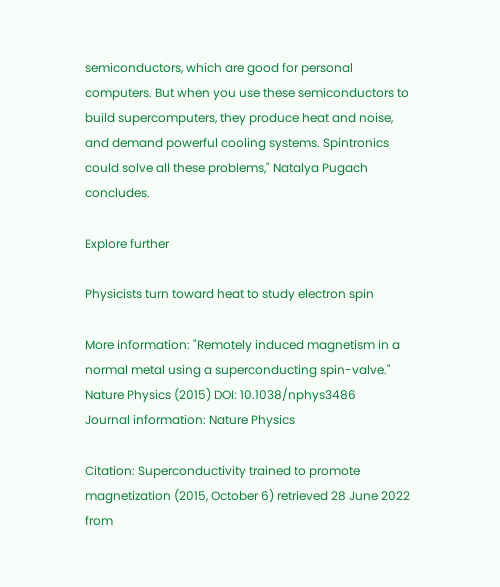semiconductors, which are good for personal computers. But when you use these semiconductors to build supercomputers, they produce heat and noise, and demand powerful cooling systems. Spintronics could solve all these problems," Natalya Pugach concludes.

Explore further

Physicists turn toward heat to study electron spin

More information: "Remotely induced magnetism in a normal metal using a superconducting spin-valve." Nature Physics (2015) DOI: 10.1038/nphys3486
Journal information: Nature Physics

Citation: Superconductivity trained to promote magnetization (2015, October 6) retrieved 28 June 2022 from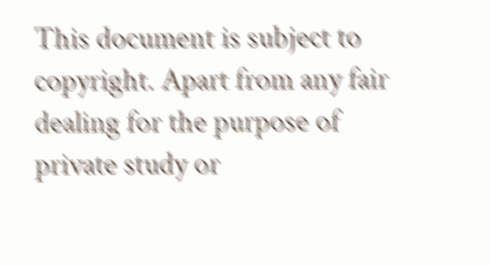This document is subject to copyright. Apart from any fair dealing for the purpose of private study or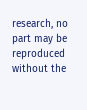research, no part may be reproduced without the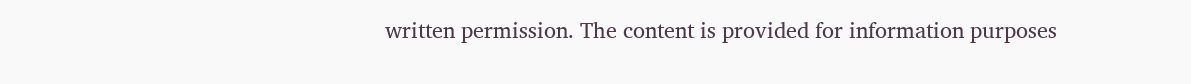written permission. The content is provided for information purposes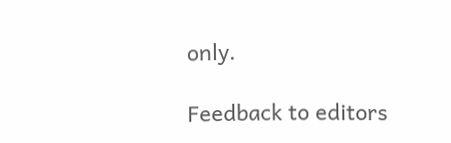only.

Feedback to editors